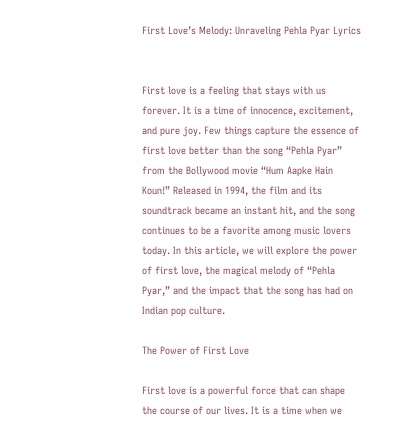First Love’s Melody: Unraveling Pehla Pyar Lyrics


First love is a feeling that stays with us forever. It is a time of innocence, excitement, and pure joy. Few things capture the essence of first love better than the song “Pehla Pyar” from the Bollywood movie “Hum Aapke Hain Koun!” Released in 1994, the film and its soundtrack became an instant hit, and the song continues to be a favorite among music lovers today. In this article, we will explore the power of first love, the magical melody of “Pehla Pyar,” and the impact that the song has had on Indian pop culture.

The Power of First Love

First love is a powerful force that can shape the course of our lives. It is a time when we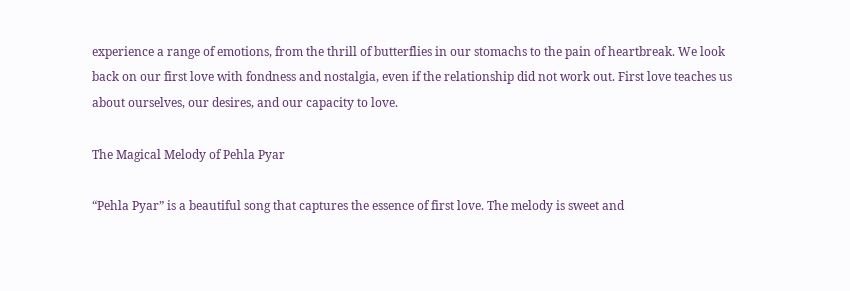experience a range of emotions, from the thrill of butterflies in our stomachs to the pain of heartbreak. We look back on our first love with fondness and nostalgia, even if the relationship did not work out. First love teaches us about ourselves, our desires, and our capacity to love.

The Magical Melody of Pehla Pyar

“Pehla Pyar” is a beautiful song that captures the essence of first love. The melody is sweet and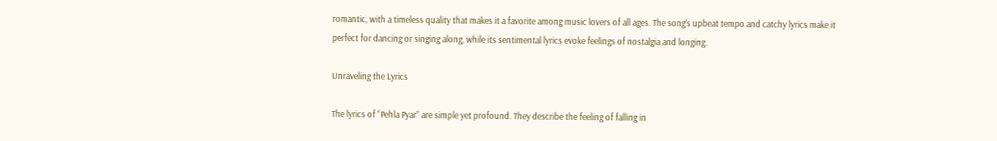romantic, with a timeless quality that makes it a favorite among music lovers of all ages. The song’s upbeat tempo and catchy lyrics make it perfect for dancing or singing along, while its sentimental lyrics evoke feelings of nostalgia and longing.

Unraveling the Lyrics

The lyrics of “Pehla Pyar” are simple yet profound. They describe the feeling of falling in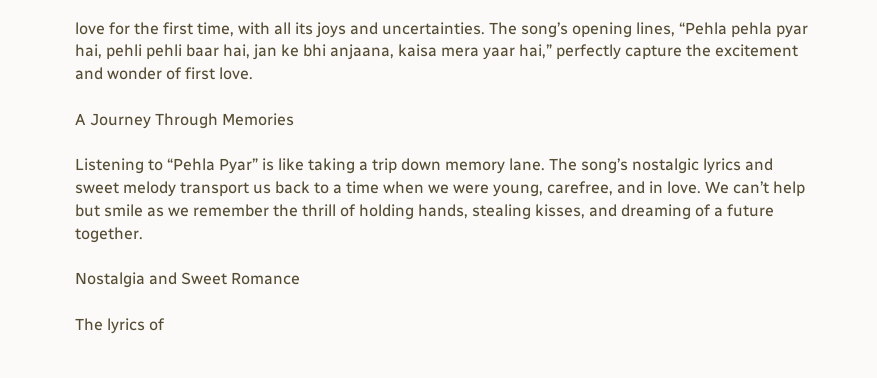love for the first time, with all its joys and uncertainties. The song’s opening lines, “Pehla pehla pyar hai, pehli pehli baar hai, jan ke bhi anjaana, kaisa mera yaar hai,” perfectly capture the excitement and wonder of first love.

A Journey Through Memories

Listening to “Pehla Pyar” is like taking a trip down memory lane. The song’s nostalgic lyrics and sweet melody transport us back to a time when we were young, carefree, and in love. We can’t help but smile as we remember the thrill of holding hands, stealing kisses, and dreaming of a future together.

Nostalgia and Sweet Romance

The lyrics of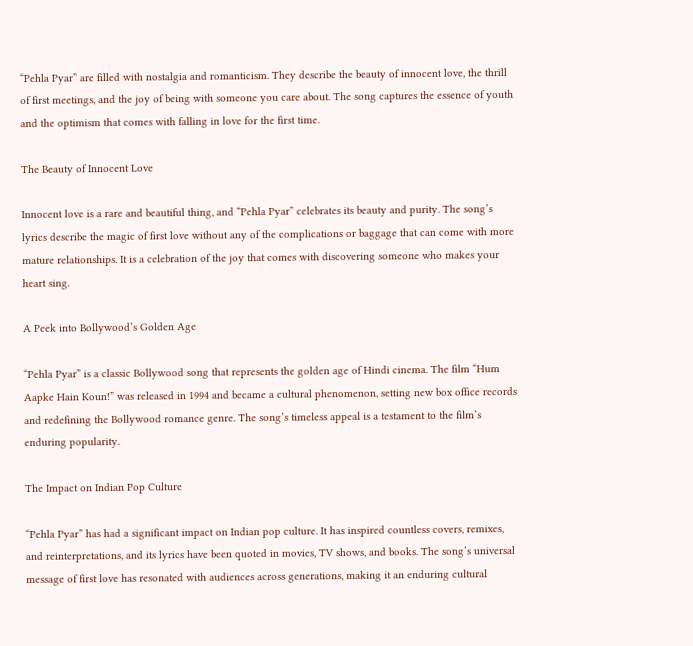“Pehla Pyar” are filled with nostalgia and romanticism. They describe the beauty of innocent love, the thrill of first meetings, and the joy of being with someone you care about. The song captures the essence of youth and the optimism that comes with falling in love for the first time.

The Beauty of Innocent Love

Innocent love is a rare and beautiful thing, and “Pehla Pyar” celebrates its beauty and purity. The song’s lyrics describe the magic of first love without any of the complications or baggage that can come with more mature relationships. It is a celebration of the joy that comes with discovering someone who makes your heart sing.

A Peek into Bollywood’s Golden Age

“Pehla Pyar” is a classic Bollywood song that represents the golden age of Hindi cinema. The film “Hum Aapke Hain Koun!” was released in 1994 and became a cultural phenomenon, setting new box office records and redefining the Bollywood romance genre. The song’s timeless appeal is a testament to the film’s enduring popularity.

The Impact on Indian Pop Culture

“Pehla Pyar” has had a significant impact on Indian pop culture. It has inspired countless covers, remixes, and reinterpretations, and its lyrics have been quoted in movies, TV shows, and books. The song’s universal message of first love has resonated with audiences across generations, making it an enduring cultural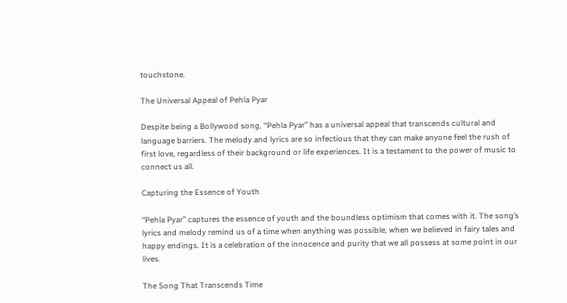touchstone.

The Universal Appeal of Pehla Pyar

Despite being a Bollywood song, “Pehla Pyar” has a universal appeal that transcends cultural and language barriers. The melody and lyrics are so infectious that they can make anyone feel the rush of first love, regardless of their background or life experiences. It is a testament to the power of music to connect us all.

Capturing the Essence of Youth

“Pehla Pyar” captures the essence of youth and the boundless optimism that comes with it. The song’s lyrics and melody remind us of a time when anything was possible, when we believed in fairy tales and happy endings. It is a celebration of the innocence and purity that we all possess at some point in our lives.

The Song That Transcends Time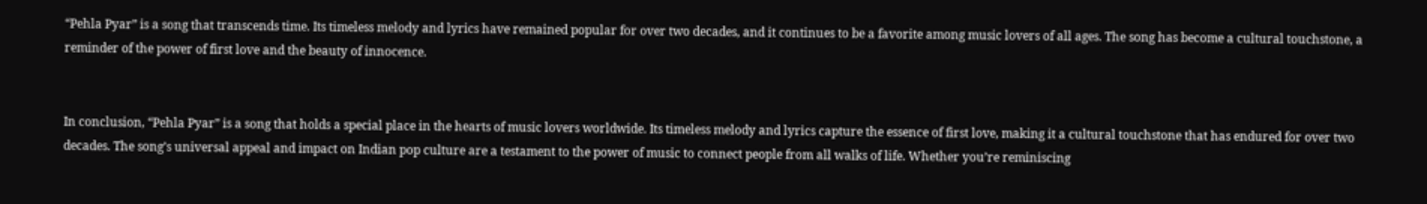“Pehla Pyar” is a song that transcends time. Its timeless melody and lyrics have remained popular for over two decades, and it continues to be a favorite among music lovers of all ages. The song has become a cultural touchstone, a reminder of the power of first love and the beauty of innocence.


In conclusion, “Pehla Pyar” is a song that holds a special place in the hearts of music lovers worldwide. Its timeless melody and lyrics capture the essence of first love, making it a cultural touchstone that has endured for over two decades. The song’s universal appeal and impact on Indian pop culture are a testament to the power of music to connect people from all walks of life. Whether you’re reminiscing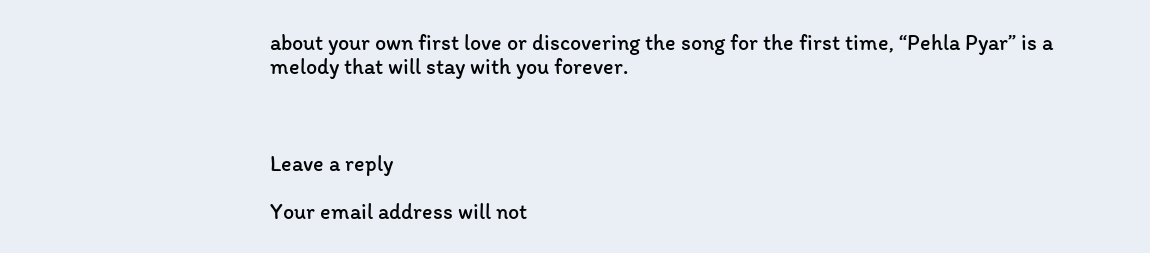about your own first love or discovering the song for the first time, “Pehla Pyar” is a melody that will stay with you forever.



Leave a reply

Your email address will not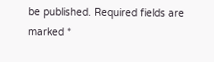be published. Required fields are marked *